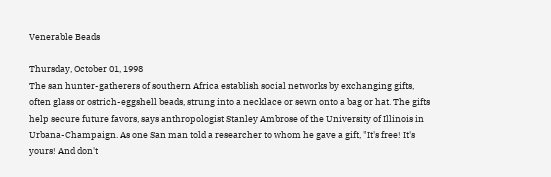Venerable Beads

Thursday, October 01, 1998
The san hunter-gatherers of southern Africa establish social networks by exchanging gifts, often glass or ostrich-eggshell beads, strung into a necklace or sewn onto a bag or hat. The gifts help secure future favors, says anthropologist Stanley Ambrose of the University of Illinois in Urbana-Champaign. As one San man told a researcher to whom he gave a gift, "It's free! It's yours! And don't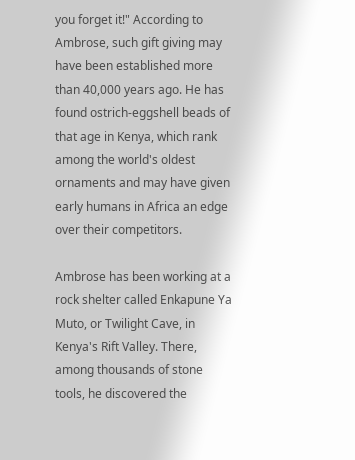you forget it!" According to Ambrose, such gift giving may have been established more than 40,000 years ago. He has found ostrich-eggshell beads of that age in Kenya, which rank among the world's oldest ornaments and may have given early humans in Africa an edge over their competitors.

Ambrose has been working at a rock shelter called Enkapune Ya Muto, or Twilight Cave, in Kenya's Rift Valley. There, among thousands of stone tools, he discovered the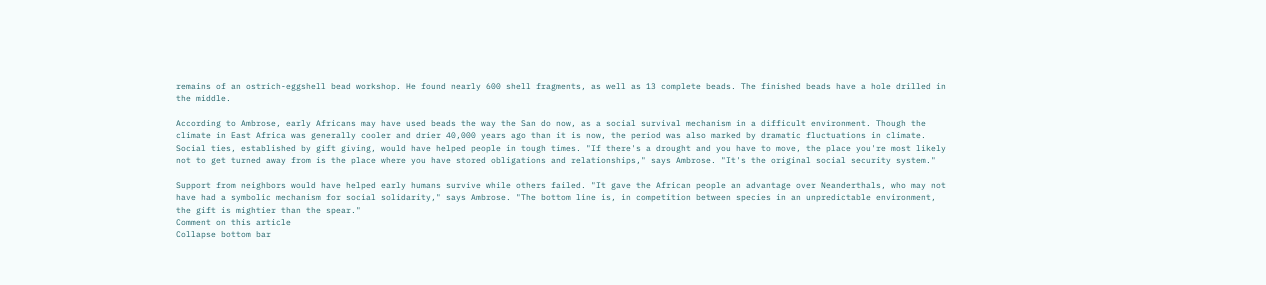remains of an ostrich-eggshell bead workshop. He found nearly 600 shell fragments, as well as 13 complete beads. The finished beads have a hole drilled in the middle.

According to Ambrose, early Africans may have used beads the way the San do now, as a social survival mechanism in a difficult environment. Though the climate in East Africa was generally cooler and drier 40,000 years ago than it is now, the period was also marked by dramatic fluctuations in climate. Social ties, established by gift giving, would have helped people in tough times. "If there's a drought and you have to move, the place you're most likely not to get turned away from is the place where you have stored obligations and relationships," says Ambrose. "It's the original social security system."

Support from neighbors would have helped early humans survive while others failed. "It gave the African people an advantage over Neanderthals, who may not have had a symbolic mechanism for social solidarity," says Ambrose. "The bottom line is, in competition between species in an unpredictable environment, the gift is mightier than the spear."
Comment on this article
Collapse bottom bar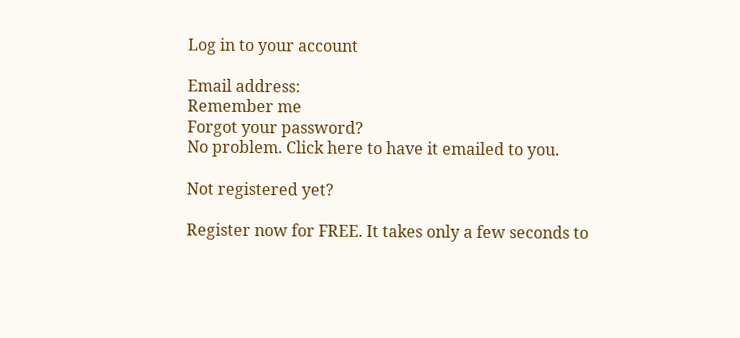Log in to your account

Email address:
Remember me
Forgot your password?
No problem. Click here to have it emailed to you.

Not registered yet?

Register now for FREE. It takes only a few seconds to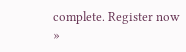complete. Register now »